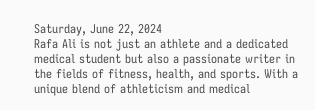Saturday, June 22, 2024
Rafa Ali is not just an athlete and a dedicated medical student but also a passionate writer in the fields of fitness, health, and sports. With a unique blend of athleticism and medical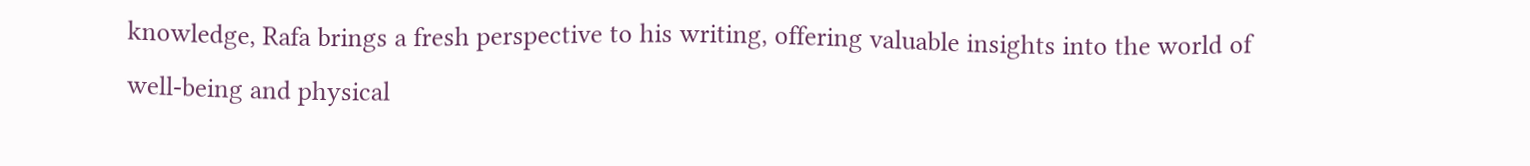knowledge, Rafa brings a fresh perspective to his writing, offering valuable insights into the world of well-being and physical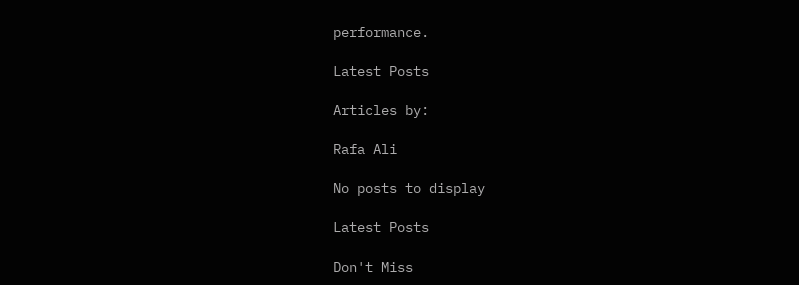performance.

Latest Posts

Articles by:

Rafa Ali

No posts to display

Latest Posts

Don't Miss